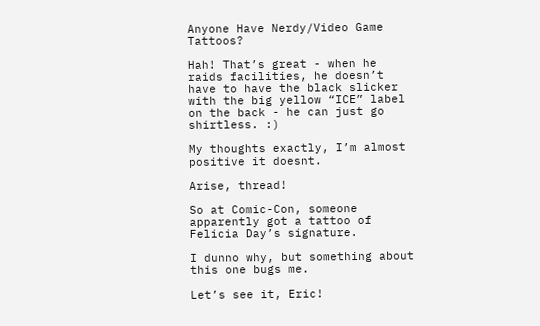Anyone Have Nerdy/Video Game Tattoos?

Hah! That’s great - when he raids facilities, he doesn’t have to have the black slicker with the big yellow “ICE” label on the back - he can just go shirtless. :)

My thoughts exactly, I’m almost positive it doesnt.

Arise, thread!

So at Comic-Con, someone apparently got a tattoo of Felicia Day’s signature.

I dunno why, but something about this one bugs me.

Let’s see it, Eric!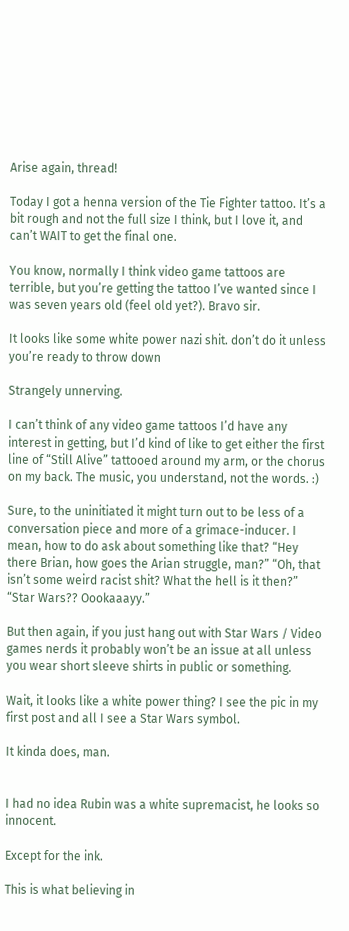Arise again, thread!

Today I got a henna version of the Tie Fighter tattoo. It’s a bit rough and not the full size I think, but I love it, and can’t WAIT to get the final one.

You know, normally I think video game tattoos are terrible, but you’re getting the tattoo I’ve wanted since I was seven years old (feel old yet?). Bravo sir.

It looks like some white power nazi shit. don’t do it unless you’re ready to throw down

Strangely unnerving.

I can’t think of any video game tattoos I’d have any interest in getting, but I’d kind of like to get either the first line of “Still Alive” tattooed around my arm, or the chorus on my back. The music, you understand, not the words. :)

Sure, to the uninitiated it might turn out to be less of a conversation piece and more of a grimace-inducer. I mean, how to do ask about something like that? “Hey there Brian, how goes the Arian struggle, man?” “Oh, that isn’t some weird racist shit? What the hell is it then?” “Star Wars?? Oookaaayy.”

But then again, if you just hang out with Star Wars / Video games nerds it probably won’t be an issue at all unless you wear short sleeve shirts in public or something.

Wait, it looks like a white power thing? I see the pic in my first post and all I see a Star Wars symbol.

It kinda does, man.


I had no idea Rubin was a white supremacist, he looks so innocent.

Except for the ink.

This is what believing in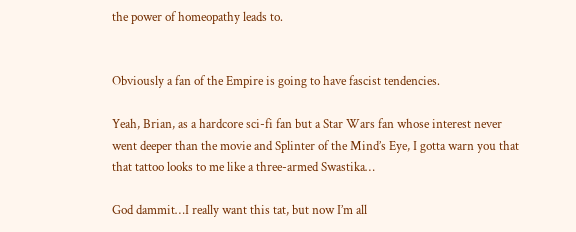the power of homeopathy leads to.


Obviously a fan of the Empire is going to have fascist tendencies.

Yeah, Brian, as a hardcore sci-fi fan but a Star Wars fan whose interest never went deeper than the movie and Splinter of the Mind’s Eye, I gotta warn you that that tattoo looks to me like a three-armed Swastika…

God dammit…I really want this tat, but now I’m all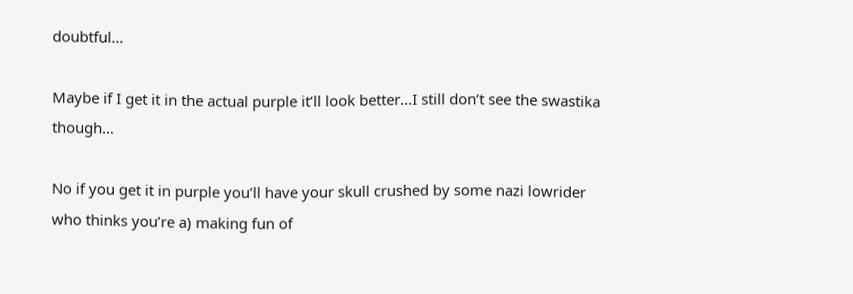doubtful…

Maybe if I get it in the actual purple it’ll look better…I still don’t see the swastika though…

No if you get it in purple you’ll have your skull crushed by some nazi lowrider who thinks you’re a) making fun of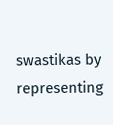swastikas by representing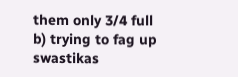them only 3/4 full b) trying to fag up swastikas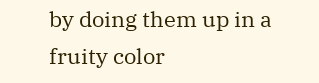by doing them up in a fruity color